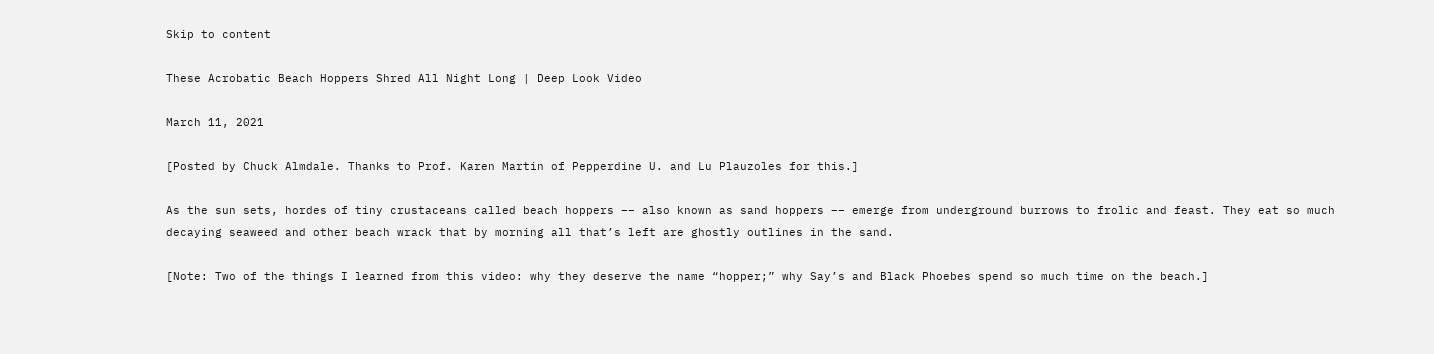Skip to content

These Acrobatic Beach Hoppers Shred All Night Long | Deep Look Video

March 11, 2021

[Posted by Chuck Almdale. Thanks to Prof. Karen Martin of Pepperdine U. and Lu Plauzoles for this.]

As the sun sets, hordes of tiny crustaceans called beach hoppers –– also known as sand hoppers –– emerge from underground burrows to frolic and feast. They eat so much decaying seaweed and other beach wrack that by morning all that’s left are ghostly outlines in the sand.

[Note: Two of the things I learned from this video: why they deserve the name “hopper;” why Say’s and Black Phoebes spend so much time on the beach.]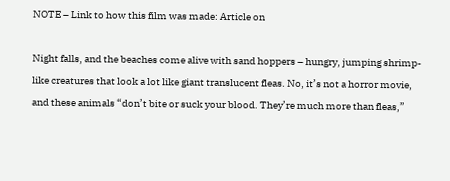NOTE – Link to how this film was made: Article on

Night falls, and the beaches come alive with sand hoppers – hungry, jumping shrimp-like creatures that look a lot like giant translucent fleas. No, it’s not a horror movie, and these animals “don’t bite or suck your blood. They’re much more than fleas,”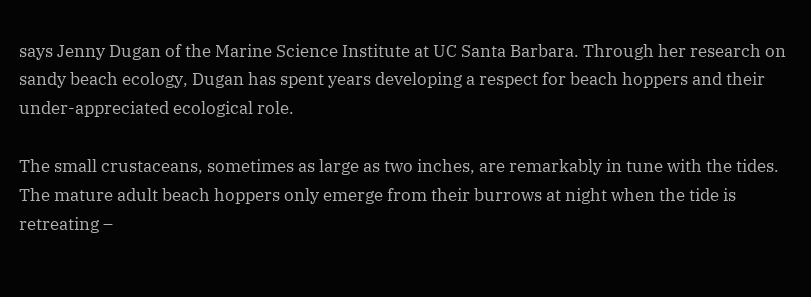says Jenny Dugan of the Marine Science Institute at UC Santa Barbara. Through her research on sandy beach ecology, Dugan has spent years developing a respect for beach hoppers and their under-appreciated ecological role.

The small crustaceans, sometimes as large as two inches, are remarkably in tune with the tides. The mature adult beach hoppers only emerge from their burrows at night when the tide is retreating –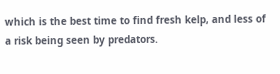which is the best time to find fresh kelp, and less of a risk being seen by predators.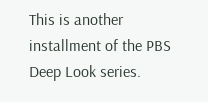This is another installment of the PBS Deep Look series.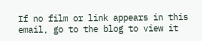If no film or link appears in this email, go to the blog to view it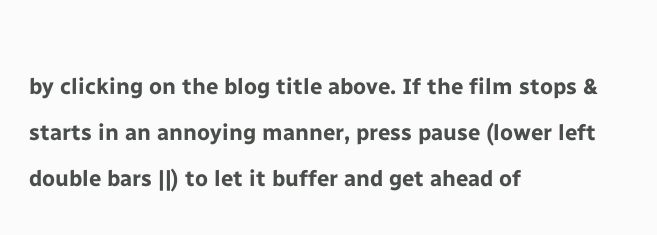by clicking on the blog title above. If the film stops & starts in an annoying manner, press pause (lower left double bars ||) to let it buffer and get ahead of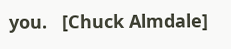you.   [Chuck Almdale]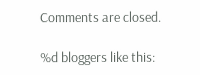Comments are closed.

%d bloggers like this: